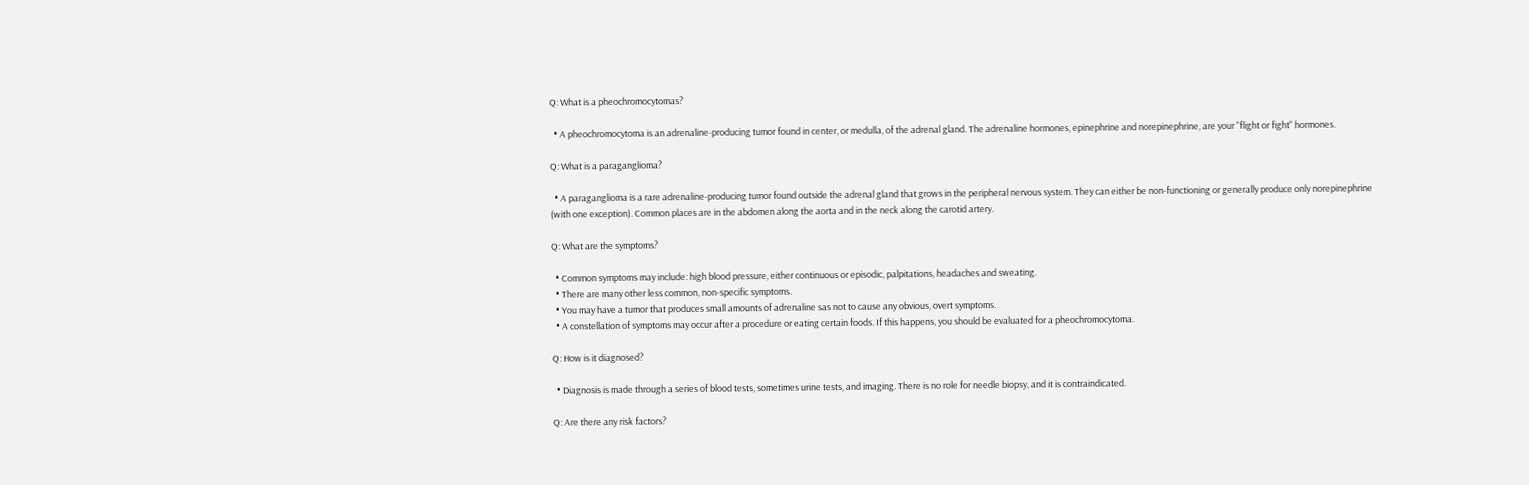Q: What is a pheochromocytomas?

  • A pheochromocytoma is an adrenaline-producing tumor found in center, or medulla, of the adrenal gland. The adrenaline hormones, epinephrine and norepinephrine, are your "flight or fight" hormones.

Q: What is a paraganglioma?

  • A paraganglioma is a rare adrenaline-producing tumor found outside the adrenal gland that grows in the peripheral nervous system. They can either be non-functioning or generally produce only norepinephrine (with one exception). Common places are in the abdomen along the aorta and in the neck along the carotid artery.

Q: What are the symptoms?

  • Common symptoms may include: high blood pressure, either continuous or episodic, palpitations, headaches and sweating.
  • There are many other less common, non-specific symptoms.
  • You may have a tumor that produces small amounts of adrenaline sas not to cause any obvious, overt symptoms.
  • A constellation of symptoms may occur after a procedure or eating certain foods. If this happens, you should be evaluated for a pheochromocytoma.

Q: How is it diagnosed?

  • Diagnosis is made through a series of blood tests, sometimes urine tests, and imaging. There is no role for needle biopsy, and it is contraindicated.

Q: Are there any risk factors?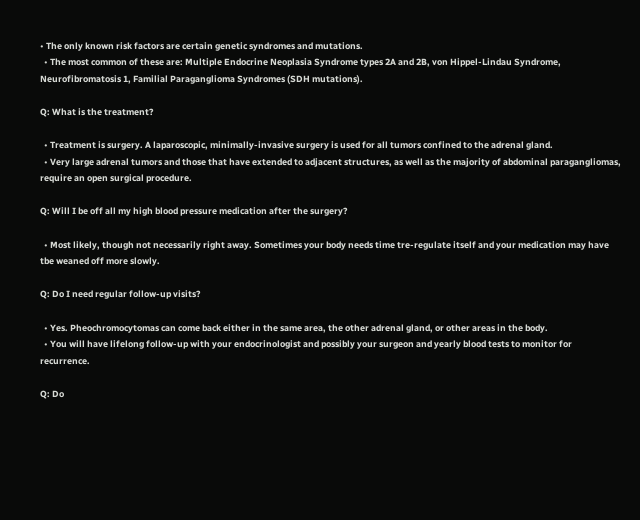• The only known risk factors are certain genetic syndromes and mutations.
  • The most common of these are: Multiple Endocrine Neoplasia Syndrome types 2A and 2B, von Hippel-Lindau Syndrome, Neurofibromatosis 1, Familial Paraganglioma Syndromes (SDH mutations).

Q: What is the treatment?

  • Treatment is surgery. A laparoscopic, minimally-invasive surgery is used for all tumors confined to the adrenal gland.
  • Very large adrenal tumors and those that have extended to adjacent structures, as well as the majority of abdominal paragangliomas, require an open surgical procedure.

Q: Will I be off all my high blood pressure medication after the surgery?

  • Most likely, though not necessarily right away. Sometimes your body needs time tre-regulate itself and your medication may have tbe weaned off more slowly.

Q: Do I need regular follow-up visits?

  • Yes. Pheochromocytomas can come back either in the same area, the other adrenal gland, or other areas in the body.
  • You will have lifelong follow-up with your endocrinologist and possibly your surgeon and yearly blood tests to monitor for recurrence.

Q: Do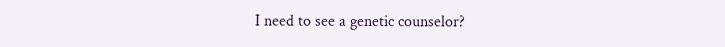I need to see a genetic counselor?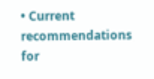• Current recommendations for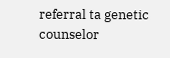referral ta genetic counselor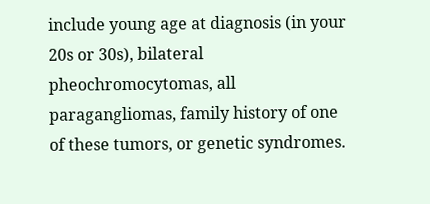include young age at diagnosis (in your 20s or 30s), bilateral pheochromocytomas, all paragangliomas, family history of one of these tumors, or genetic syndromes.